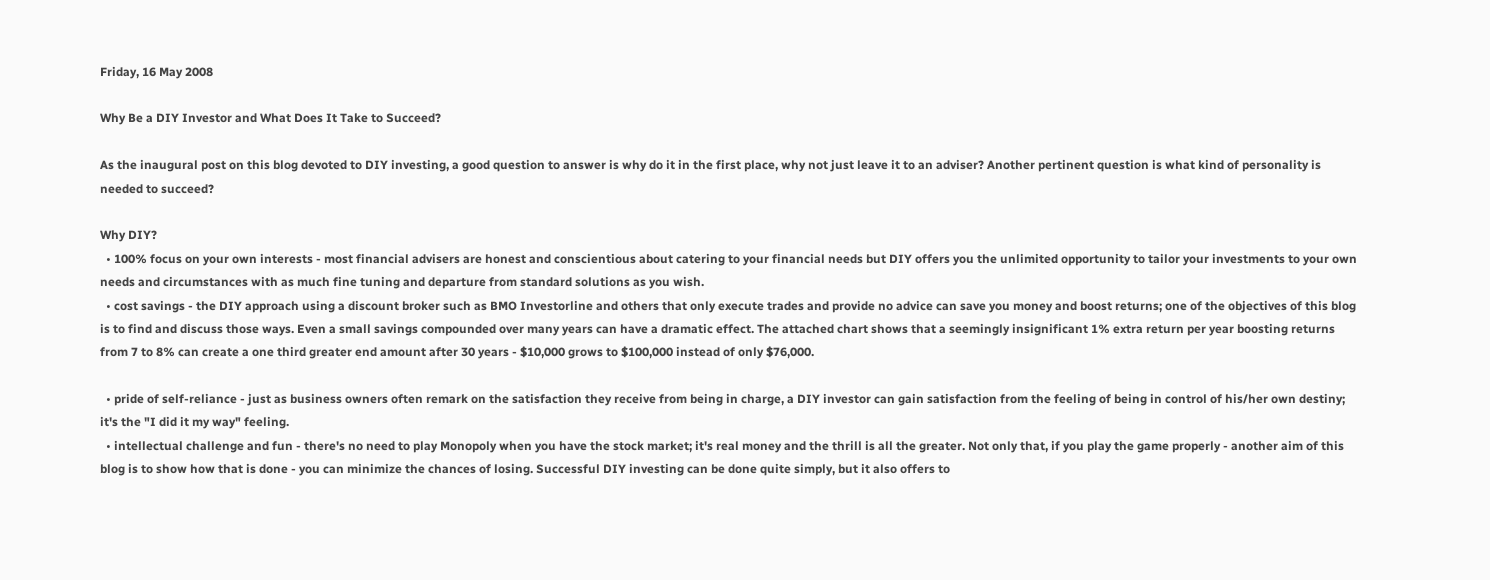Friday, 16 May 2008

Why Be a DIY Investor and What Does It Take to Succeed?

As the inaugural post on this blog devoted to DIY investing, a good question to answer is why do it in the first place, why not just leave it to an adviser? Another pertinent question is what kind of personality is needed to succeed?

Why DIY?
  • 100% focus on your own interests - most financial advisers are honest and conscientious about catering to your financial needs but DIY offers you the unlimited opportunity to tailor your investments to your own needs and circumstances with as much fine tuning and departure from standard solutions as you wish.
  • cost savings - the DIY approach using a discount broker such as BMO Investorline and others that only execute trades and provide no advice can save you money and boost returns; one of the objectives of this blog is to find and discuss those ways. Even a small savings compounded over many years can have a dramatic effect. The attached chart shows that a seemingly insignificant 1% extra return per year boosting returns from 7 to 8% can create a one third greater end amount after 30 years - $10,000 grows to $100,000 instead of only $76,000.

  • pride of self-reliance - just as business owners often remark on the satisfaction they receive from being in charge, a DIY investor can gain satisfaction from the feeling of being in control of his/her own destiny; it's the "I did it my way" feeling.
  • intellectual challenge and fun - there's no need to play Monopoly when you have the stock market; it's real money and the thrill is all the greater. Not only that, if you play the game properly - another aim of this blog is to show how that is done - you can minimize the chances of losing. Successful DIY investing can be done quite simply, but it also offers to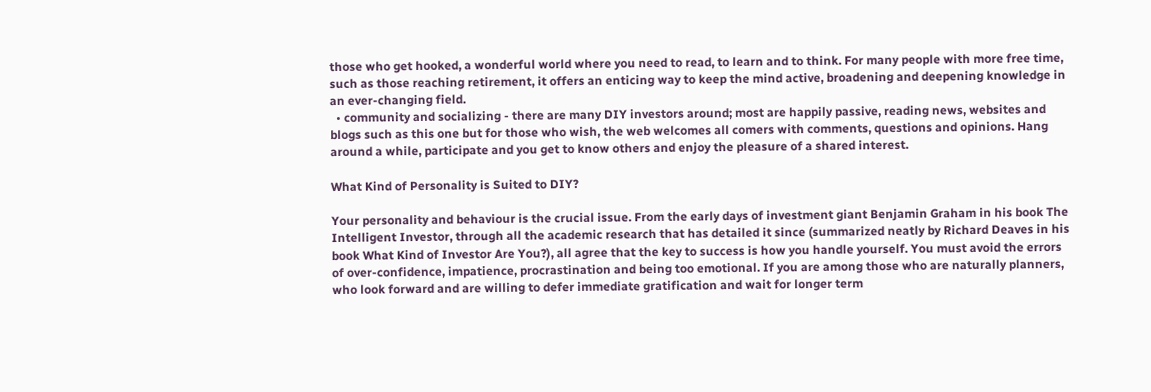those who get hooked, a wonderful world where you need to read, to learn and to think. For many people with more free time, such as those reaching retirement, it offers an enticing way to keep the mind active, broadening and deepening knowledge in an ever-changing field.
  • community and socializing - there are many DIY investors around; most are happily passive, reading news, websites and blogs such as this one but for those who wish, the web welcomes all comers with comments, questions and opinions. Hang around a while, participate and you get to know others and enjoy the pleasure of a shared interest.

What Kind of Personality is Suited to DIY?

Your personality and behaviour is the crucial issue. From the early days of investment giant Benjamin Graham in his book The Intelligent Investor, through all the academic research that has detailed it since (summarized neatly by Richard Deaves in his book What Kind of Investor Are You?), all agree that the key to success is how you handle yourself. You must avoid the errors of over-confidence, impatience, procrastination and being too emotional. If you are among those who are naturally planners, who look forward and are willing to defer immediate gratification and wait for longer term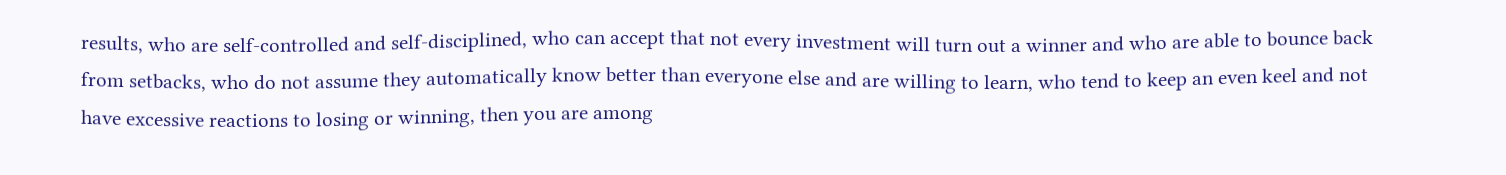results, who are self-controlled and self-disciplined, who can accept that not every investment will turn out a winner and who are able to bounce back from setbacks, who do not assume they automatically know better than everyone else and are willing to learn, who tend to keep an even keel and not have excessive reactions to losing or winning, then you are among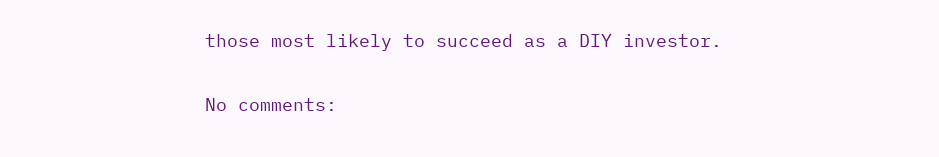those most likely to succeed as a DIY investor.

No comments: